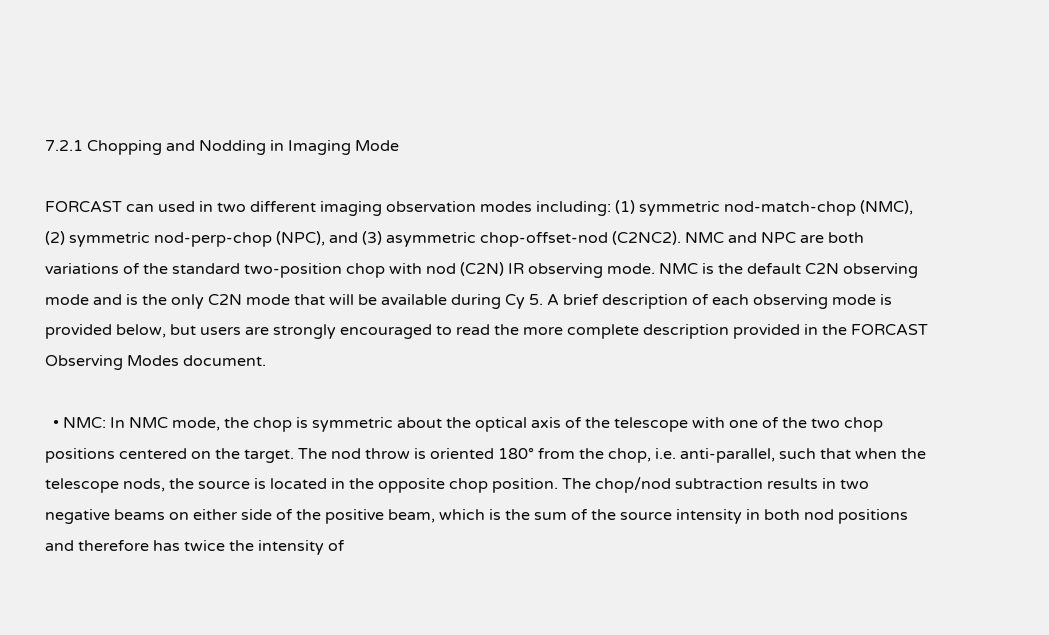7.2.1 Chopping and Nodding in Imaging Mode

FORCAST can used in two different imaging observation modes including: (1) symmetric nod-match-chop (NMC), (2) symmetric nod-perp-chop (NPC), and (3) asymmetric chop-offset-nod (C2NC2). NMC and NPC are both variations of the standard two-position chop with nod (C2N) IR observing mode. NMC is the default C2N observing mode and is the only C2N mode that will be available during Cy 5. A brief description of each observing mode is provided below, but users are strongly encouraged to read the more complete description provided in the FORCAST Observing Modes document.

  • NMC: In NMC mode, the chop is symmetric about the optical axis of the telescope with one of the two chop positions centered on the target. The nod throw is oriented 180° from the chop, i.e. anti-parallel, such that when the telescope nods, the source is located in the opposite chop position. The chop/nod subtraction results in two negative beams on either side of the positive beam, which is the sum of the source intensity in both nod positions and therefore has twice the intensity of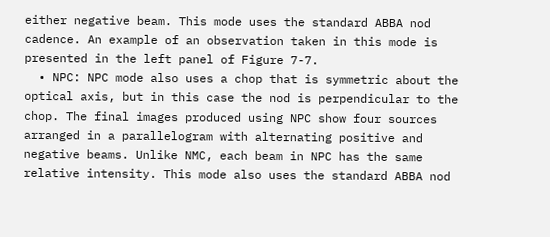either negative beam. This mode uses the standard ABBA nod cadence. An example of an observation taken in this mode is presented in the left panel of Figure 7-7.
  • NPC: NPC mode also uses a chop that is symmetric about the optical axis, but in this case the nod is perpendicular to the chop. The final images produced using NPC show four sources arranged in a parallelogram with alternating positive and negative beams. Unlike NMC, each beam in NPC has the same relative intensity. This mode also uses the standard ABBA nod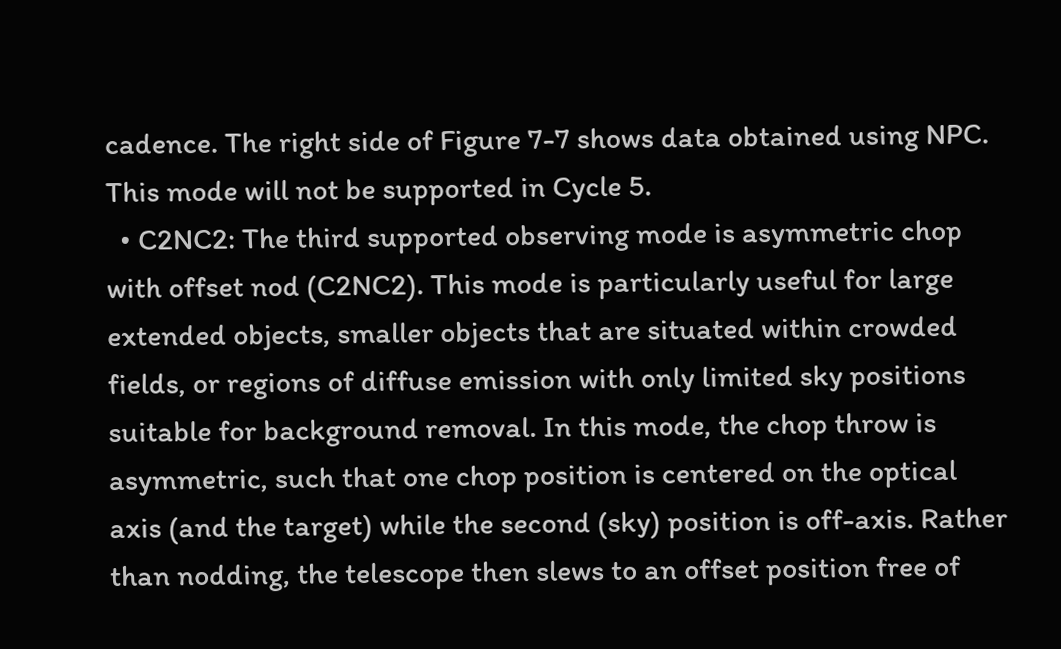cadence. The right side of Figure 7-7 shows data obtained using NPC. This mode will not be supported in Cycle 5.
  • C2NC2: The third supported observing mode is asymmetric chop with offset nod (C2NC2). This mode is particularly useful for large extended objects, smaller objects that are situated within crowded fields, or regions of diffuse emission with only limited sky positions suitable for background removal. In this mode, the chop throw is asymmetric, such that one chop position is centered on the optical axis (and the target) while the second (sky) position is off-axis. Rather than nodding, the telescope then slews to an offset position free of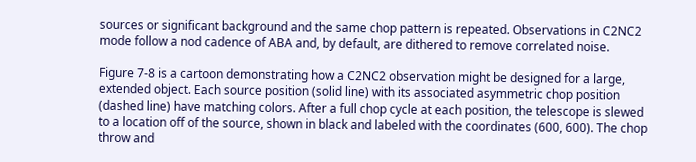sources or significant background and the same chop pattern is repeated. Observations in C2NC2 mode follow a nod cadence of ABA and, by default, are dithered to remove correlated noise.

Figure 7-8 is a cartoon demonstrating how a C2NC2 observation might be designed for a large, extended object. Each source position (solid line) with its associated asymmetric chop position (dashed line) have matching colors. After a full chop cycle at each position, the telescope is slewed to a location off of the source, shown in black and labeled with the coordinates (600, 600). The chop throw and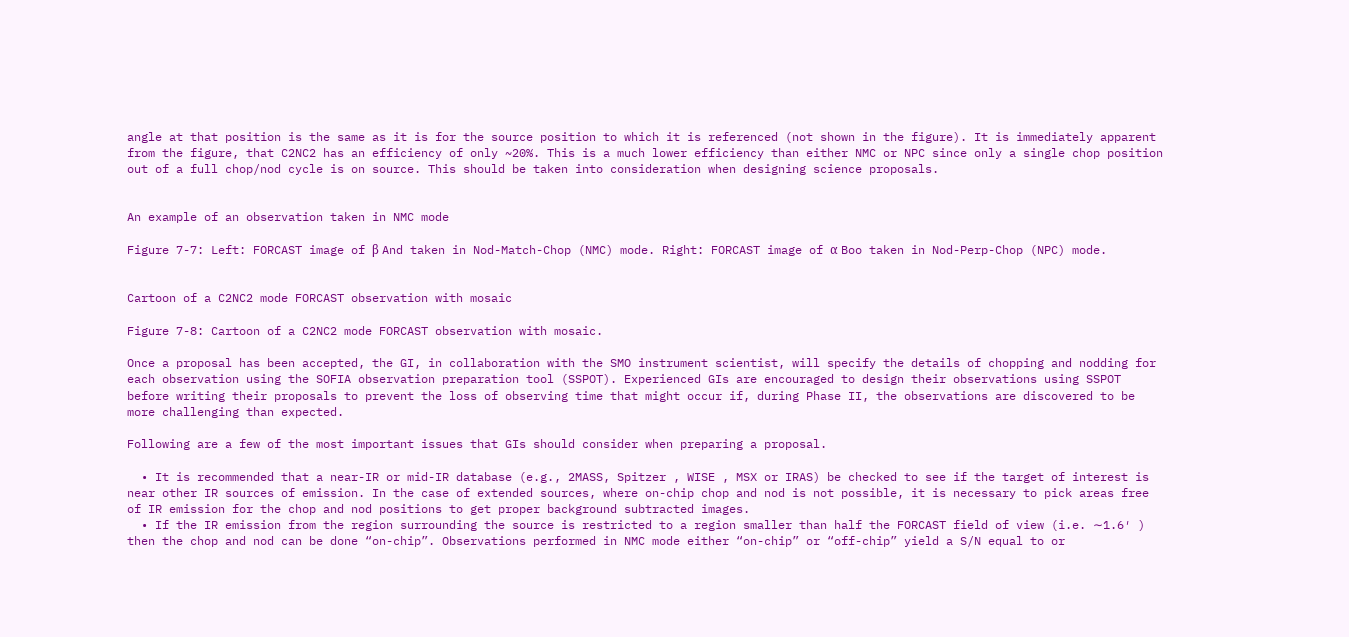angle at that position is the same as it is for the source position to which it is referenced (not shown in the figure). It is immediately apparent from the figure, that C2NC2 has an efficiency of only ~20%. This is a much lower efficiency than either NMC or NPC since only a single chop position out of a full chop/nod cycle is on source. This should be taken into consideration when designing science proposals.


An example of an observation taken in NMC mode

Figure 7-7: Left: FORCAST image of β And taken in Nod-Match-Chop (NMC) mode. Right: FORCAST image of α Boo taken in Nod-Perp-Chop (NPC) mode.


Cartoon of a C2NC2 mode FORCAST observation with mosaic

Figure 7-8: Cartoon of a C2NC2 mode FORCAST observation with mosaic.

Once a proposal has been accepted, the GI, in collaboration with the SMO instrument scientist, will specify the details of chopping and nodding for each observation using the SOFIA observation preparation tool (SSPOT). Experienced GIs are encouraged to design their observations using SSPOT before writing their proposals to prevent the loss of observing time that might occur if, during Phase II, the observations are discovered to be more challenging than expected.

Following are a few of the most important issues that GIs should consider when preparing a proposal.

  • It is recommended that a near-IR or mid-IR database (e.g., 2MASS, Spitzer , WISE , MSX or IRAS) be checked to see if the target of interest is near other IR sources of emission. In the case of extended sources, where on-chip chop and nod is not possible, it is necessary to pick areas free of IR emission for the chop and nod positions to get proper background subtracted images.
  • If the IR emission from the region surrounding the source is restricted to a region smaller than half the FORCAST field of view (i.e. ∼1.6′ ) then the chop and nod can be done “on-chip”. Observations performed in NMC mode either “on-chip” or “off-chip” yield a S/N equal to or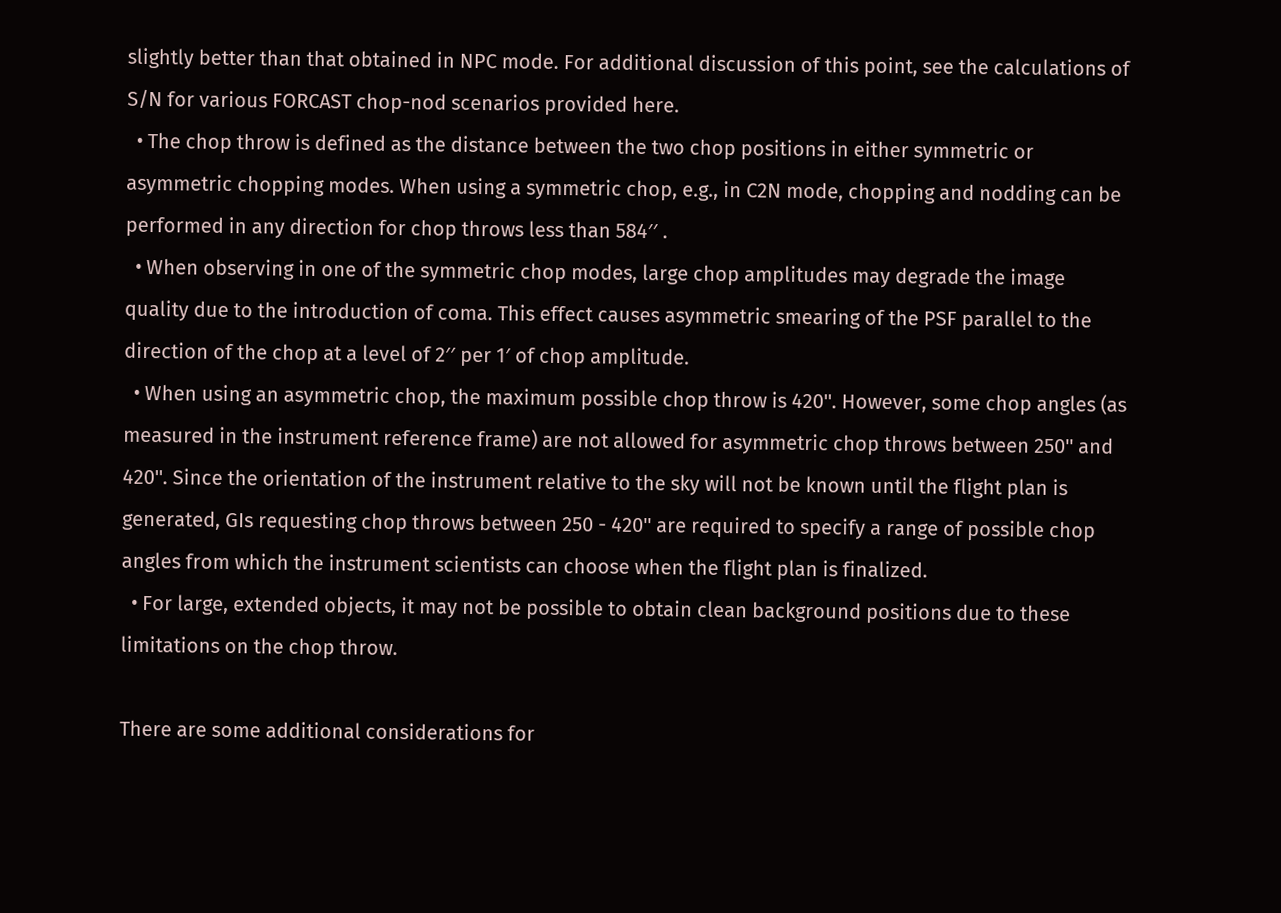slightly better than that obtained in NPC mode. For additional discussion of this point, see the calculations of S/N for various FORCAST chop-nod scenarios provided here.
  • The chop throw is defined as the distance between the two chop positions in either symmetric or asymmetric chopping modes. When using a symmetric chop, e.g., in C2N mode, chopping and nodding can be performed in any direction for chop throws less than 584′′ .
  • When observing in one of the symmetric chop modes, large chop amplitudes may degrade the image quality due to the introduction of coma. This effect causes asymmetric smearing of the PSF parallel to the direction of the chop at a level of 2′′ per 1′ of chop amplitude.
  • When using an asymmetric chop, the maximum possible chop throw is 420''. However, some chop angles (as measured in the instrument reference frame) are not allowed for asymmetric chop throws between 250'' and 420''. Since the orientation of the instrument relative to the sky will not be known until the flight plan is generated, GIs requesting chop throws between 250 - 420'' are required to specify a range of possible chop angles from which the instrument scientists can choose when the flight plan is finalized.
  • For large, extended objects, it may not be possible to obtain clean background positions due to these limitations on the chop throw.

There are some additional considerations for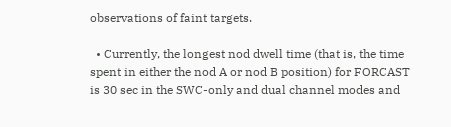observations of faint targets.

  • Currently, the longest nod dwell time (that is, the time spent in either the nod A or nod B position) for FORCAST is 30 sec in the SWC-only and dual channel modes and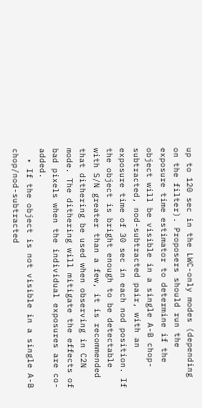up to 120 sec in the LWC-only modes (depending on the filter). Proposers should run the exposure time estimator to determine if the object will be visible in a single A-B chop-subtracted, nod-subtracted pair, with an exposure time of 30 sec in each nod position. If the object is bright enough to be detectable with S/N greater than a few, it is recommended that dithering be used when observing in C2N mode. The dithering will mitigate the effects of bad pixels when the individual exposures are co-added.
  • If the object is not visible in a single A-B chop/nod-subtracted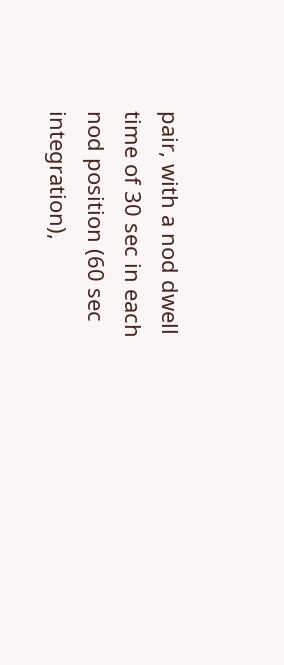pair, with a nod dwell time of 30 sec in each nod position (60 sec integration),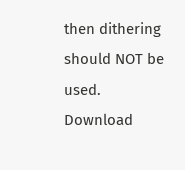then dithering should NOT be used.
Download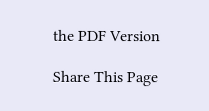the PDF Version

Share This Page